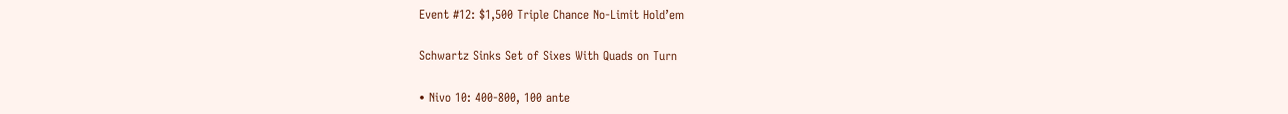Event #12: $1,500 Triple Chance No-Limit Hold’em

Schwartz Sinks Set of Sixes With Quads on Turn

• Nivo 10: 400-800, 100 ante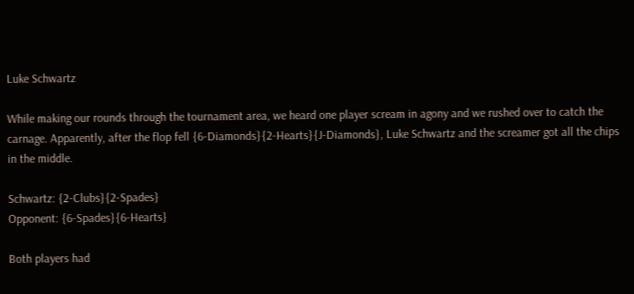Luke Schwartz

While making our rounds through the tournament area, we heard one player scream in agony and we rushed over to catch the carnage. Apparently, after the flop fell {6-Diamonds}{2-Hearts}{J-Diamonds}, Luke Schwartz and the screamer got all the chips in the middle.

Schwartz: {2-Clubs}{2-Spades}
Opponent: {6-Spades}{6-Hearts}

Both players had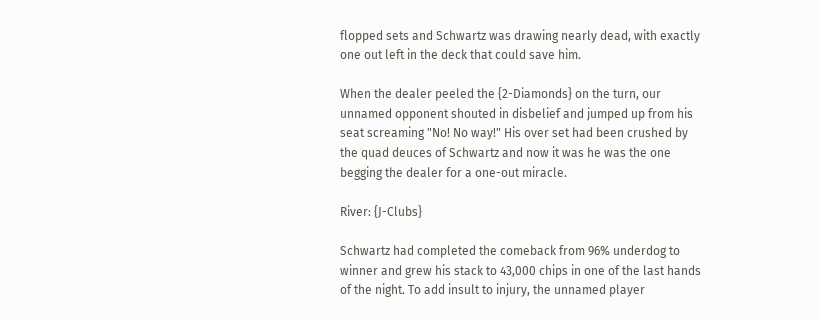flopped sets and Schwartz was drawing nearly dead, with exactly one out left in the deck that could save him.

When the dealer peeled the {2-Diamonds} on the turn, our unnamed opponent shouted in disbelief and jumped up from his seat screaming "No! No way!" His over set had been crushed by the quad deuces of Schwartz and now it was he was the one begging the dealer for a one-out miracle.

River: {J-Clubs}

Schwartz had completed the comeback from 96% underdog to winner and grew his stack to 43,000 chips in one of the last hands of the night. To add insult to injury, the unnamed player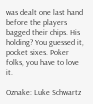was dealt one last hand before the players bagged their chips. His holding? You guessed it, pocket sixes. Poker folks, you have to love it.

Oznake: Luke Schwartz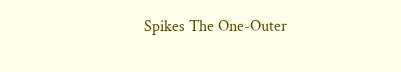Spikes The One-Outer